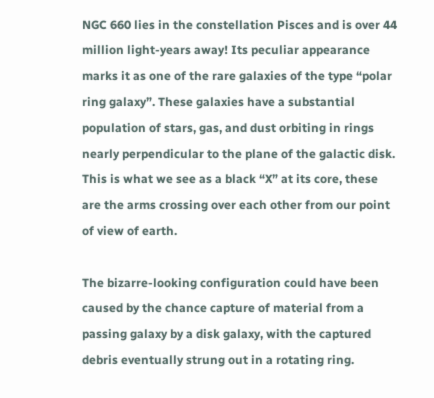NGC 660 lies in the constellation Pisces and is over 44 million light-years away! Its peculiar appearance marks it as one of the rare galaxies of the type “polar ring galaxy”. These galaxies have a substantial population of stars, gas, and dust orbiting in rings nearly perpendicular to the plane of the galactic disk. This is what we see as a black “X” at its core, these are the arms crossing over each other from our point of view of earth.

The bizarre-looking configuration could have been caused by the chance capture of material from a passing galaxy by a disk galaxy, with the captured debris eventually strung out in a rotating ring.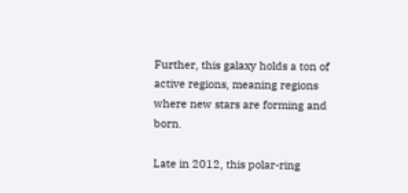Further, this galaxy holds a ton of active regions, meaning regions where new stars are forming and born.

Late in 2012, this polar-ring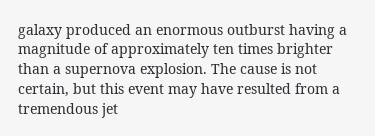galaxy produced an enormous outburst having a magnitude of approximately ten times brighter than a supernova explosion. The cause is not certain, but this event may have resulted from a tremendous jet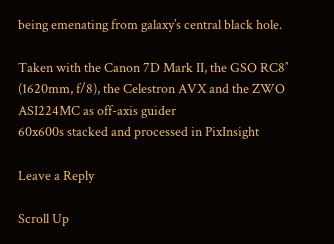being emenating from galaxy’s central black hole.

Taken with the Canon 7D Mark II, the GSO RC8″ (1620mm, f/8), the Celestron AVX and the ZWO ASI224MC as off-axis guider
60x600s stacked and processed in PixInsight

Leave a Reply

Scroll Up